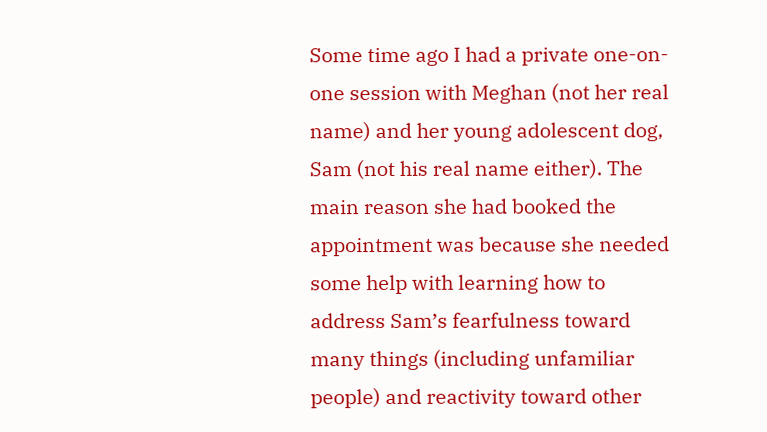Some time ago I had a private one-on-one session with Meghan (not her real name) and her young adolescent dog, Sam (not his real name either). The main reason she had booked the appointment was because she needed some help with learning how to address Sam’s fearfulness toward many things (including unfamiliar people) and reactivity toward other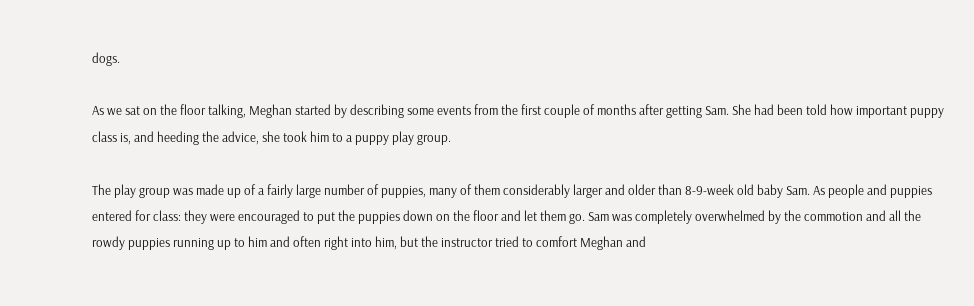dogs.

As we sat on the floor talking, Meghan started by describing some events from the first couple of months after getting Sam. She had been told how important puppy class is, and heeding the advice, she took him to a puppy play group.

The play group was made up of a fairly large number of puppies, many of them considerably larger and older than 8-9-week old baby Sam. As people and puppies entered for class: they were encouraged to put the puppies down on the floor and let them go. Sam was completely overwhelmed by the commotion and all the rowdy puppies running up to him and often right into him, but the instructor tried to comfort Meghan and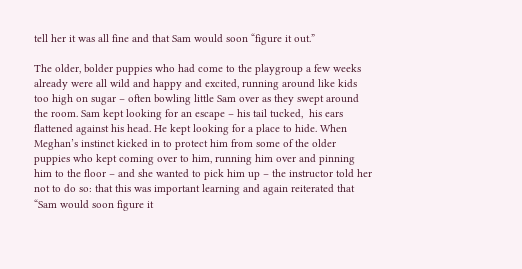tell her it was all fine and that Sam would soon “figure it out.”

The older, bolder puppies who had come to the playgroup a few weeks already were all wild and happy and excited, running around like kids too high on sugar – often bowling little Sam over as they swept around the room. Sam kept looking for an escape – his tail tucked,  his ears flattened against his head. He kept looking for a place to hide. When Meghan’s instinct kicked in to protect him from some of the older puppies who kept coming over to him, running him over and pinning him to the floor – and she wanted to pick him up – the instructor told her not to do so: that this was important learning and again reiterated that “Sam would soon figure it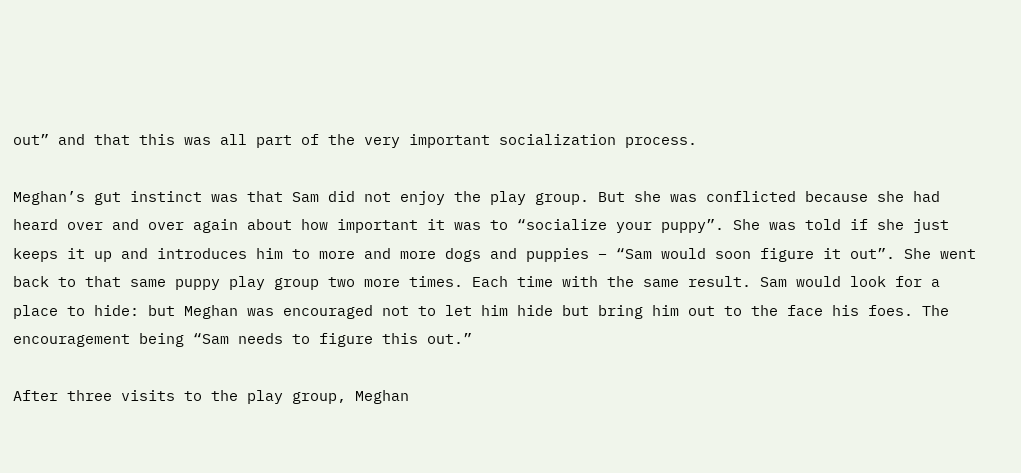out” and that this was all part of the very important socialization process.

Meghan’s gut instinct was that Sam did not enjoy the play group. But she was conflicted because she had heard over and over again about how important it was to “socialize your puppy”. She was told if she just keeps it up and introduces him to more and more dogs and puppies – “Sam would soon figure it out”. She went back to that same puppy play group two more times. Each time with the same result. Sam would look for a place to hide: but Meghan was encouraged not to let him hide but bring him out to the face his foes. The encouragement being “Sam needs to figure this out.”

After three visits to the play group, Meghan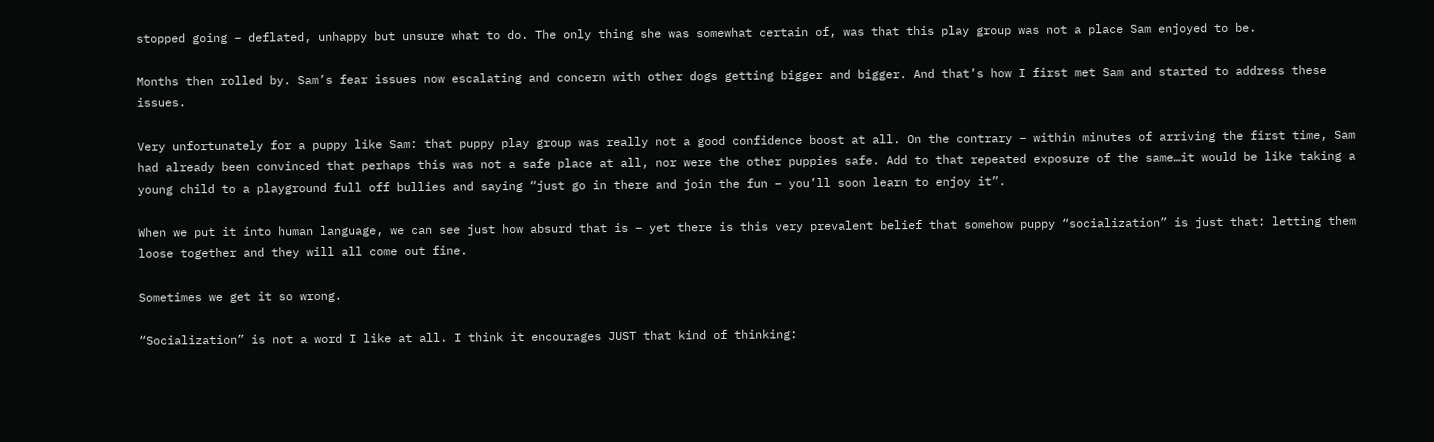stopped going – deflated, unhappy but unsure what to do. The only thing she was somewhat certain of, was that this play group was not a place Sam enjoyed to be.

Months then rolled by. Sam’s fear issues now escalating and concern with other dogs getting bigger and bigger. And that’s how I first met Sam and started to address these issues.

Very unfortunately for a puppy like Sam: that puppy play group was really not a good confidence boost at all. On the contrary – within minutes of arriving the first time, Sam had already been convinced that perhaps this was not a safe place at all, nor were the other puppies safe. Add to that repeated exposure of the same…it would be like taking a young child to a playground full off bullies and saying “just go in there and join the fun – you’ll soon learn to enjoy it”.

When we put it into human language, we can see just how absurd that is – yet there is this very prevalent belief that somehow puppy “socialization” is just that: letting them loose together and they will all come out fine.

Sometimes we get it so wrong.

“Socialization” is not a word I like at all. I think it encourages JUST that kind of thinking: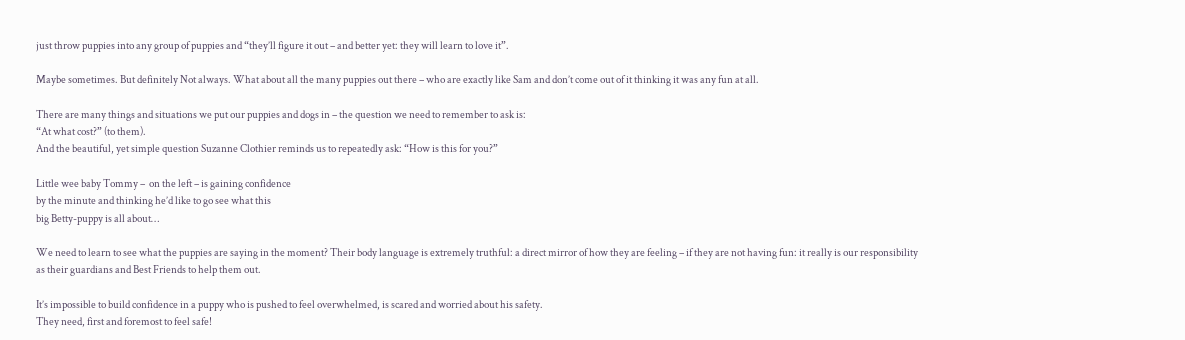just throw puppies into any group of puppies and “they’ll figure it out – and better yet: they will learn to love it”.

Maybe sometimes. But definitely Not always. What about all the many puppies out there – who are exactly like Sam and don’t come out of it thinking it was any fun at all.

There are many things and situations we put our puppies and dogs in – the question we need to remember to ask is:
“At what cost?” (to them).
And the beautiful, yet simple question Suzanne Clothier reminds us to repeatedly ask: “How is this for you?”

Little wee baby Tommy –  on the left – is gaining confidence
by the minute and thinking he’d like to go see what this
big Betty-puppy is all about…

We need to learn to see what the puppies are saying in the moment? Their body language is extremely truthful: a direct mirror of how they are feeling – if they are not having fun: it really is our responsibility as their guardians and Best Friends to help them out.

It’s impossible to build confidence in a puppy who is pushed to feel overwhelmed, is scared and worried about his safety.
They need, first and foremost to feel safe!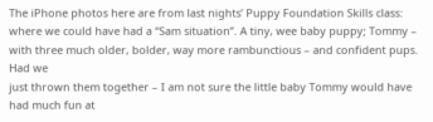The iPhone photos here are from last nights’ Puppy Foundation Skills class: where we could have had a “Sam situation”. A tiny, wee baby puppy; Tommy – with three much older, bolder, way more rambunctious – and confident pups. Had we
just thrown them together – I am not sure the little baby Tommy would have had much fun at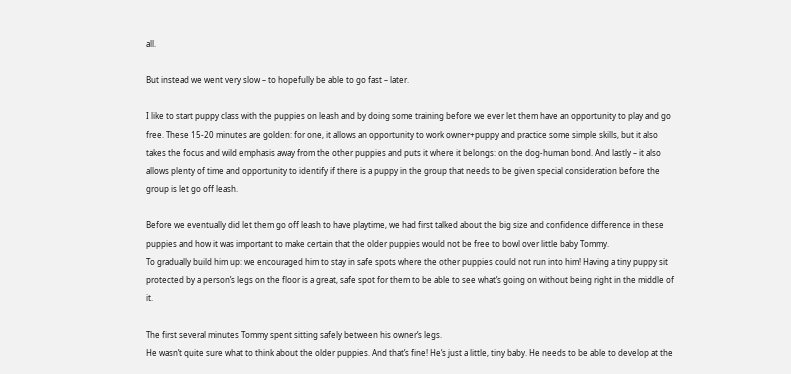all.

But instead we went very slow – to hopefully be able to go fast – later.

I like to start puppy class with the puppies on leash and by doing some training before we ever let them have an opportunity to play and go free. These 15-20 minutes are golden: for one, it allows an opportunity to work owner+puppy and practice some simple skills, but it also takes the focus and wild emphasis away from the other puppies and puts it where it belongs: on the dog-human bond. And lastly – it also allows plenty of time and opportunity to identify if there is a puppy in the group that needs to be given special consideration before the group is let go off leash.

Before we eventually did let them go off leash to have playtime, we had first talked about the big size and confidence difference in these puppies and how it was important to make certain that the older puppies would not be free to bowl over little baby Tommy.
To gradually build him up: we encouraged him to stay in safe spots where the other puppies could not run into him! Having a tiny puppy sit protected by a person’s legs on the floor is a great, safe spot for them to be able to see what’s going on without being right in the middle of it.

The first several minutes Tommy spent sitting safely between his owner’s legs.
He wasn’t quite sure what to think about the older puppies. And that’s fine! He’s just a little, tiny baby. He needs to be able to develop at the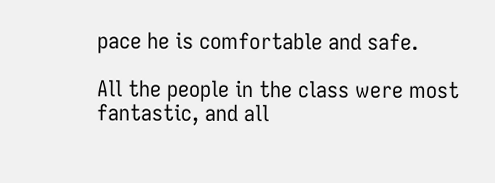pace he is comfortable and safe.

All the people in the class were most fantastic, and all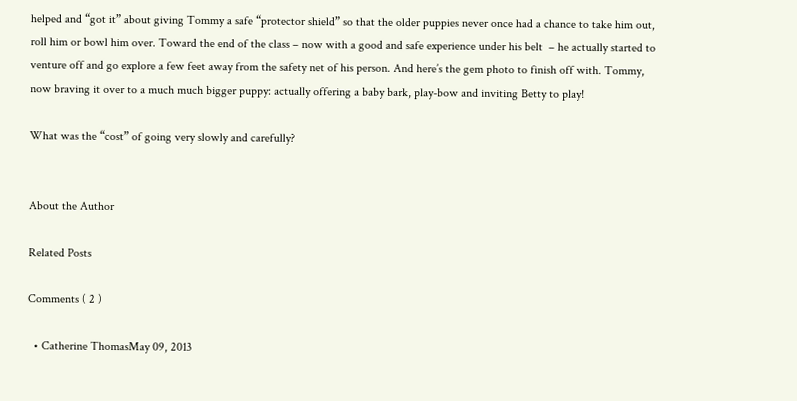helped and “got it” about giving Tommy a safe “protector shield” so that the older puppies never once had a chance to take him out, roll him or bowl him over. Toward the end of the class – now with a good and safe experience under his belt  – he actually started to venture off and go explore a few feet away from the safety net of his person. And here’s the gem photo to finish off with. Tommy, now braving it over to a much much bigger puppy: actually offering a baby bark, play-bow and inviting Betty to play!

What was the “cost” of going very slowly and carefully?


About the Author

Related Posts

Comments ( 2 )

  • Catherine ThomasMay 09, 2013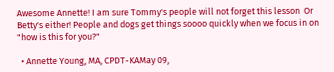Awesome Annette! I am sure Tommy's people will not forget this lesson  Or Betty's either! People and dogs get things soooo quickly when we focus in on "how is this for you?"

  • Annette Young, MA, CPDT-KAMay 09,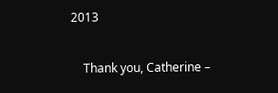2013

    Thank you, Catherine –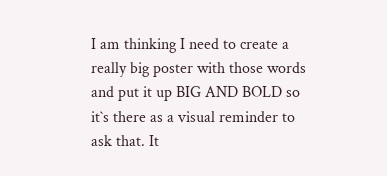I am thinking I need to create a really big poster with those words and put it up BIG AND BOLD so it`s there as a visual reminder to ask that. It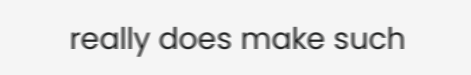really does make such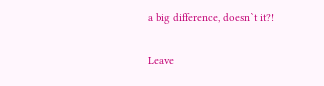a big difference, doesn`t it?!

Leave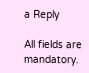a Reply

All fields are mandatory.